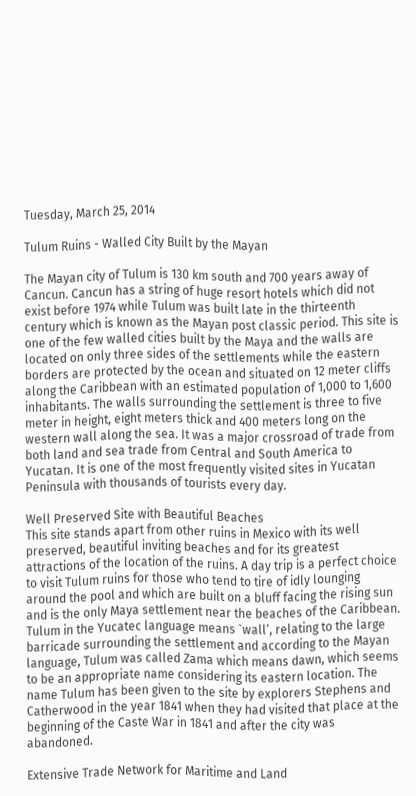Tuesday, March 25, 2014

Tulum Ruins - Walled City Built by the Mayan

The Mayan city of Tulum is 130 km south and 700 years away of Cancun. Cancun has a string of huge resort hotels which did not exist before 1974 while Tulum was built late in the thirteenth century which is known as the Mayan post classic period. This site is one of the few walled cities built by the Maya and the walls are located on only three sides of the settlements while the eastern borders are protected by the ocean and situated on 12 meter cliffs along the Caribbean with an estimated population of 1,000 to 1,600 inhabitants. The walls surrounding the settlement is three to five meter in height, eight meters thick and 400 meters long on the western wall along the sea. It was a major crossroad of trade from both land and sea trade from Central and South America to Yucatan. It is one of the most frequently visited sites in Yucatan Peninsula with thousands of tourists every day.

Well Preserved Site with Beautiful Beaches
This site stands apart from other ruins in Mexico with its well preserved, beautiful inviting beaches and for its greatest attractions of the location of the ruins. A day trip is a perfect choice to visit Tulum ruins for those who tend to tire of idly lounging around the pool and which are built on a bluff facing the rising sun and is the only Maya settlement near the beaches of the Caribbean. Tulum in the Yucatec language means `wall’, relating to the large barricade surrounding the settlement and according to the Mayan language, Tulum was called Zama which means dawn, which seems to be an appropriate name considering its eastern location. The name Tulum has been given to the site by explorers Stephens and Catherwood in the year 1841 when they had visited that place at the beginning of the Caste War in 1841 and after the city was abandoned.

Extensive Trade Network for Maritime and Land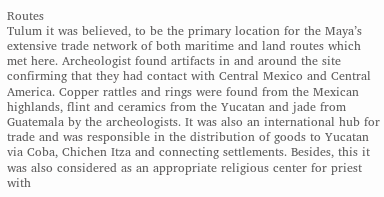Routes
Tulum it was believed, to be the primary location for the Maya’s extensive trade network of both maritime and land routes which met here. Archeologist found artifacts in and around the site confirming that they had contact with Central Mexico and Central America. Copper rattles and rings were found from the Mexican highlands, flint and ceramics from the Yucatan and jade from Guatemala by the archeologists. It was also an international hub for trade and was responsible in the distribution of goods to Yucatan via Coba, Chichen Itza and connecting settlements. Besides, this it was also considered as an appropriate religious center for priest with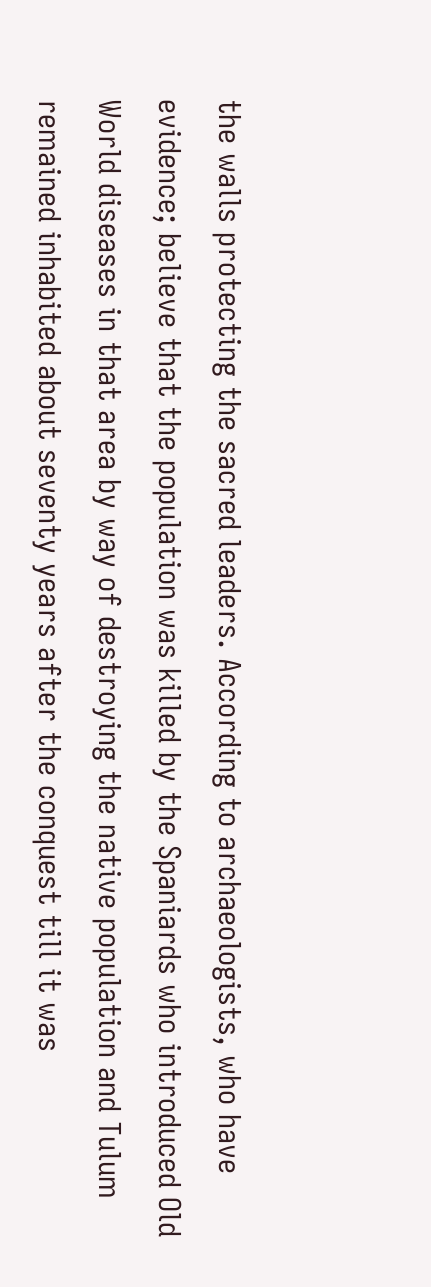the walls protecting the sacred leaders. According to archaeologists, who have evidence; believe that the population was killed by the Spaniards who introduced Old World diseases in that area by way of destroying the native population and Tulum remained inhabited about seventy years after the conquest till it was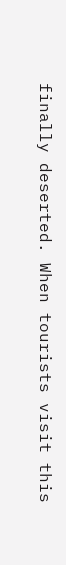finally deserted. When tourists visit this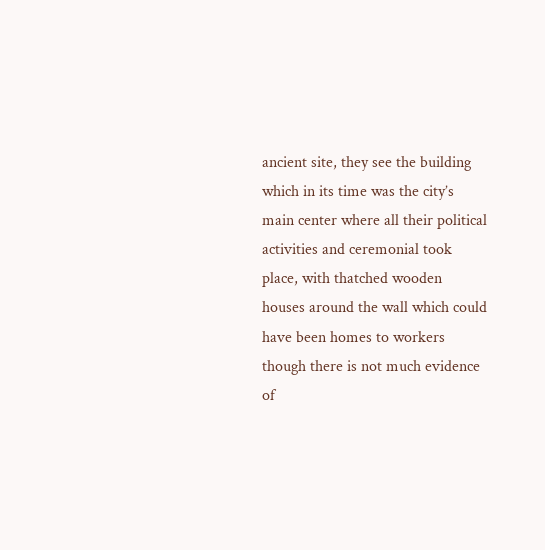ancient site, they see the building which in its time was the city’s main center where all their political activities and ceremonial took place, with thatched wooden houses around the wall which could have been homes to workers though there is not much evidence of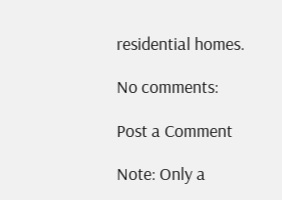residential homes.

No comments:

Post a Comment

Note: Only a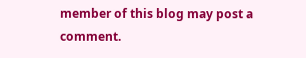member of this blog may post a comment.